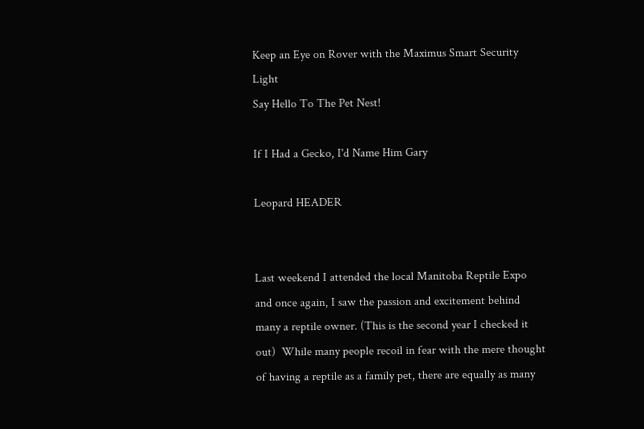Keep an Eye on Rover with the Maximus Smart Security Light
Say Hello To The Pet Nest!

If I Had a Gecko, I'd Name Him Gary

Leopard HEADER


Last weekend I attended the local Manitoba Reptile Expo and once again, I saw the passion and excitement behind many a reptile owner. (This is the second year I checked it out)  While many people recoil in fear with the mere thought of having a reptile as a family pet, there are equally as many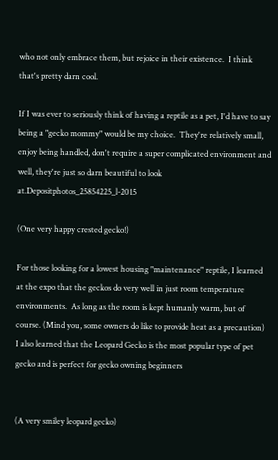who not only embrace them, but rejoice in their existence.  I think that's pretty darn cool.

If I was ever to seriously think of having a reptile as a pet, I'd have to say being a "gecko mommy" would be my choice.  They're relatively small, enjoy being handled, don't require a super complicated environment and well, they're just so darn beautiful to look at.Depositphotos_25854225_l-2015

(One very happy crested gecko!)

For those looking for a lowest housing "maintenance" reptile, I learned at the expo that the geckos do very well in just room temperature environments.  As long as the room is kept humanly warm, but of course. (Mind you, some owners do like to provide heat as a precaution)  I also learned that the Leopard Gecko is the most popular type of pet gecko and is perfect for gecko owning beginners


(A very smiley leopard gecko)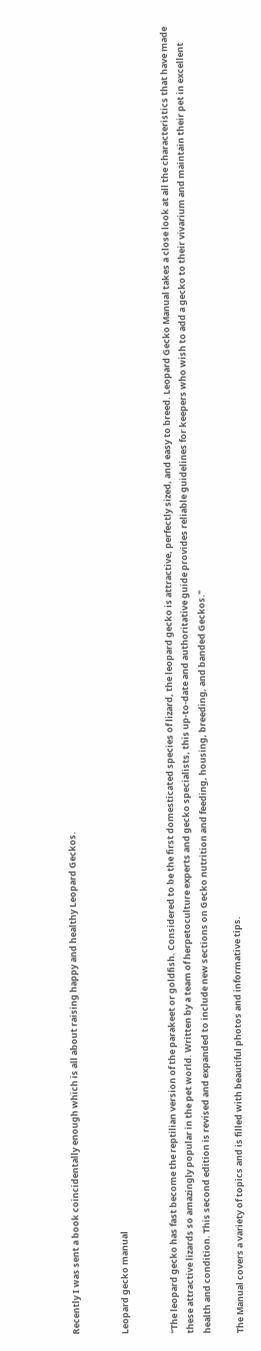Recently I was sent a book coincidentally enough which is all about raising happy and healthy Leopard Geckos.


Leopard gecko manual


"The leopard gecko has fast become the reptilian version of the parakeet or goldfish. Considered to be the first domesticated species of lizard, the leopard gecko is attractive, perfectly sized, and easy to breed. Leopard Gecko Manual takes a close look at all the characteristics that have made these attractive lizards so amazingly popular in the pet world. Written by a team of herpetoculture experts and gecko specialists, this up-to-date and authoritative guide provides reliable guidelines for keepers who wish to add a gecko to their vivarium and maintain their pet in excellent health and condition. This second edition is revised and expanded to include new sections on Gecko nutrition and feeding, housing, breeding, and banded Geckos."

The Manual covers a variety of topics and is filled with beautiful photos and informative tips.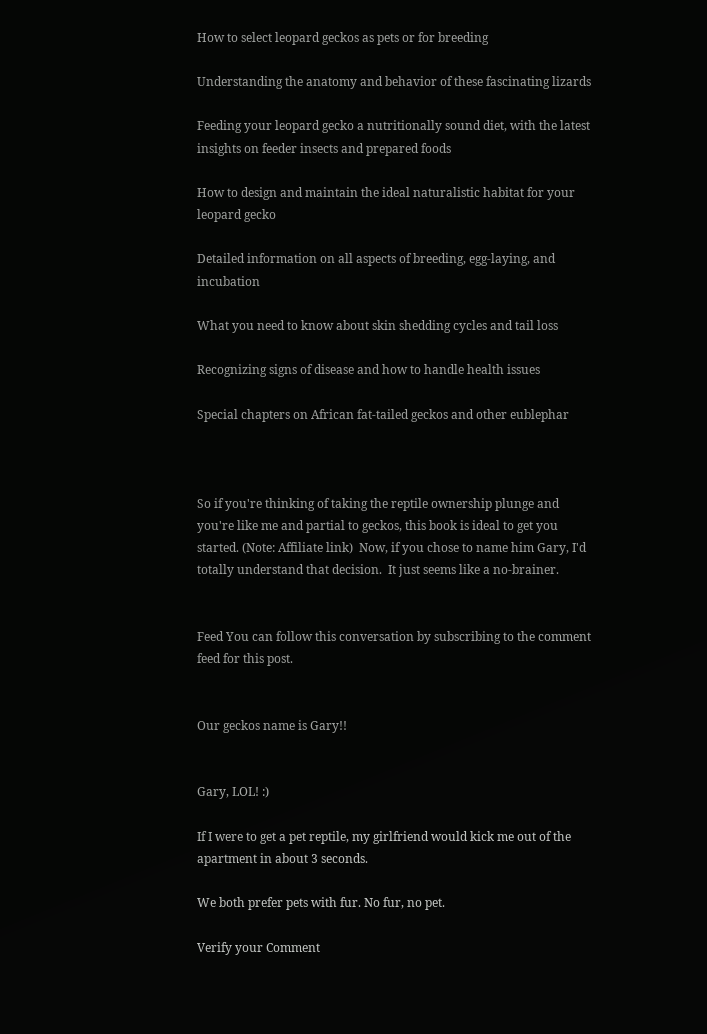How to select leopard geckos as pets or for breeding

Understanding the anatomy and behavior of these fascinating lizards

Feeding your leopard gecko a nutritionally sound diet, with the latest insights on feeder insects and prepared foods

How to design and maintain the ideal naturalistic habitat for your leopard gecko

Detailed information on all aspects of breeding, egg-laying, and incubation

What you need to know about skin shedding cycles and tail loss

Recognizing signs of disease and how to handle health issues

Special chapters on African fat-tailed geckos and other eublephar



So if you're thinking of taking the reptile ownership plunge and you're like me and partial to geckos, this book is ideal to get you started. (Note: Affiliate link)  Now, if you chose to name him Gary, I'd totally understand that decision.  It just seems like a no-brainer.


Feed You can follow this conversation by subscribing to the comment feed for this post.


Our geckos name is Gary!!


Gary, LOL! :)

If I were to get a pet reptile, my girlfriend would kick me out of the apartment in about 3 seconds.

We both prefer pets with fur. No fur, no pet.

Verify your Comment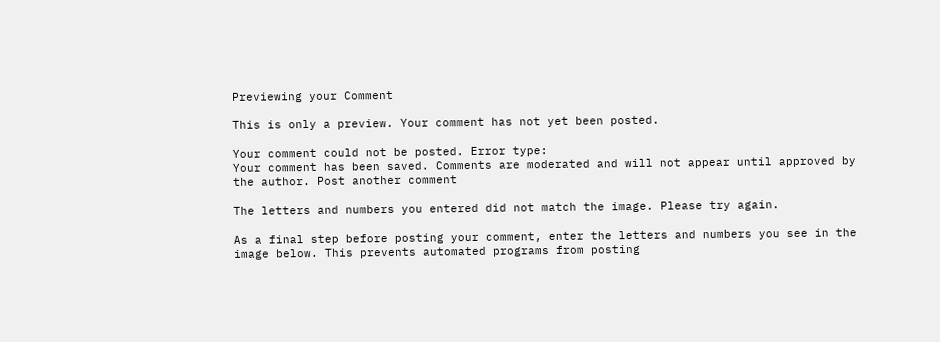Previewing your Comment

This is only a preview. Your comment has not yet been posted.

Your comment could not be posted. Error type:
Your comment has been saved. Comments are moderated and will not appear until approved by the author. Post another comment

The letters and numbers you entered did not match the image. Please try again.

As a final step before posting your comment, enter the letters and numbers you see in the image below. This prevents automated programs from posting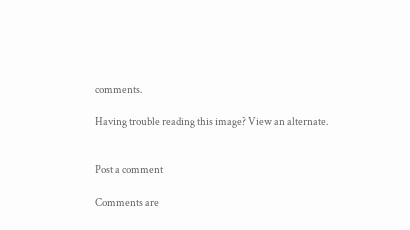comments.

Having trouble reading this image? View an alternate.


Post a comment

Comments are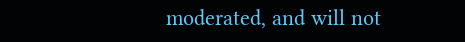moderated, and will not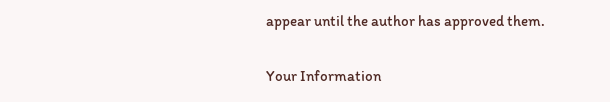appear until the author has approved them.

Your Information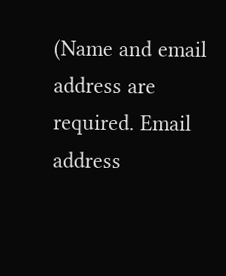(Name and email address are required. Email address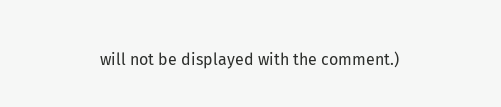will not be displayed with the comment.)